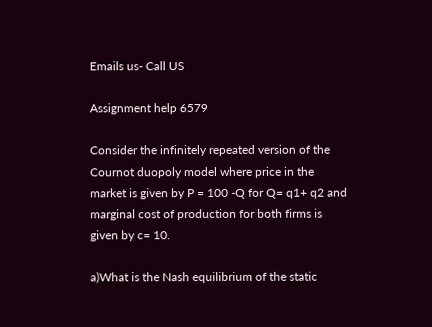Emails us- Call US

Assignment help 6579

Consider the infinitely repeated version of the Cournot duopoly model where price in the market is given by P = 100 -Q for Q= q1+ q2 and marginal cost of production for both firms is given by c= 10.

a)What is the Nash equilibrium of the static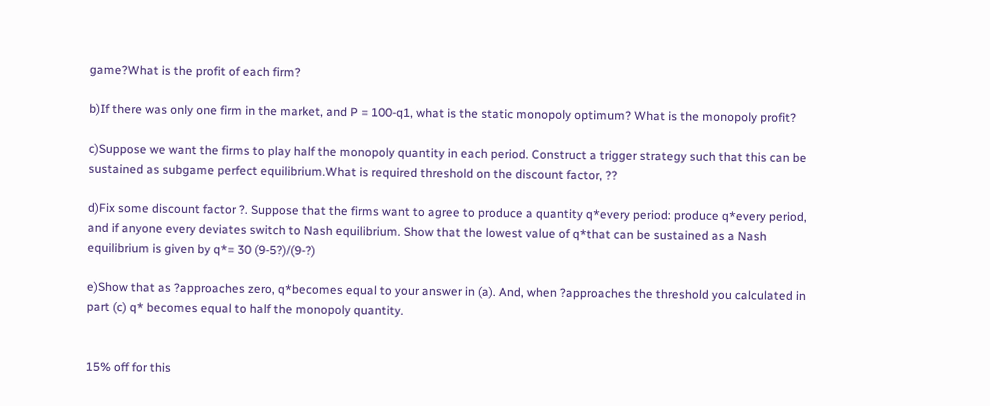game?What is the profit of each firm?

b)If there was only one firm in the market, and P = 100-q1, what is the static monopoly optimum? What is the monopoly profit?

c)Suppose we want the firms to play half the monopoly quantity in each period. Construct a trigger strategy such that this can be sustained as subgame perfect equilibrium.What is required threshold on the discount factor, ??

d)Fix some discount factor ?. Suppose that the firms want to agree to produce a quantity q*every period: produce q*every period, and if anyone every deviates switch to Nash equilibrium. Show that the lowest value of q*that can be sustained as a Nash equilibrium is given by q*= 30 (9-5?)/(9-?)

e)Show that as ?approaches zero, q*becomes equal to your answer in (a). And, when ?approaches the threshold you calculated in part (c) q* becomes equal to half the monopoly quantity.


15% off for this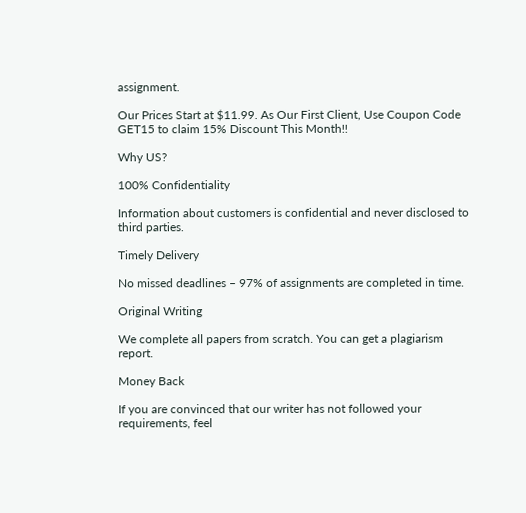assignment.

Our Prices Start at $11.99. As Our First Client, Use Coupon Code GET15 to claim 15% Discount This Month!!

Why US?

100% Confidentiality

Information about customers is confidential and never disclosed to third parties.

Timely Delivery

No missed deadlines – 97% of assignments are completed in time.

Original Writing

We complete all papers from scratch. You can get a plagiarism report.

Money Back

If you are convinced that our writer has not followed your requirements, feel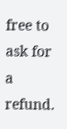free to ask for a refund.